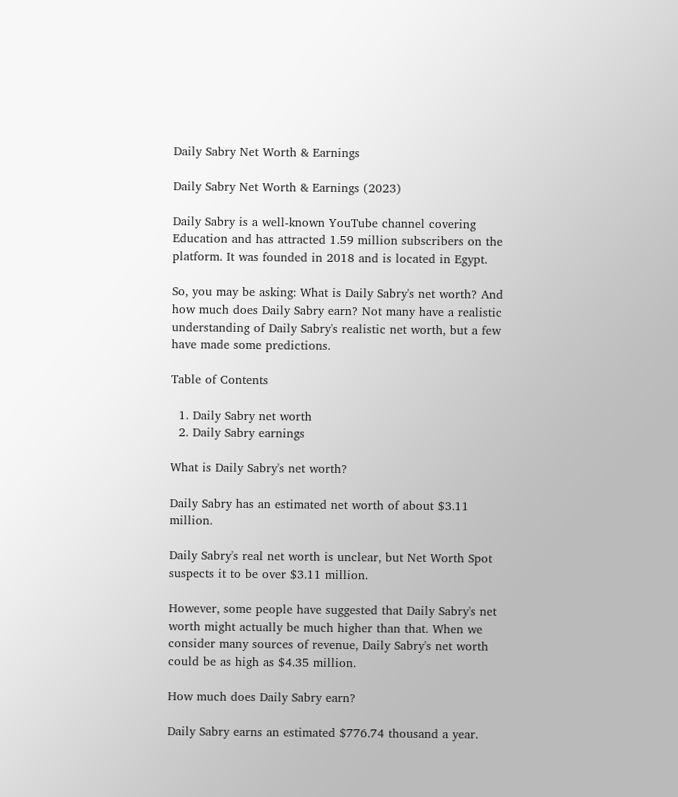Daily Sabry Net Worth & Earnings

Daily Sabry Net Worth & Earnings (2023)

Daily Sabry is a well-known YouTube channel covering Education and has attracted 1.59 million subscribers on the platform. It was founded in 2018 and is located in Egypt.

So, you may be asking: What is Daily Sabry's net worth? And how much does Daily Sabry earn? Not many have a realistic understanding of Daily Sabry's realistic net worth, but a few have made some predictions.

Table of Contents

  1. Daily Sabry net worth
  2. Daily Sabry earnings

What is Daily Sabry's net worth?

Daily Sabry has an estimated net worth of about $3.11 million.

Daily Sabry's real net worth is unclear, but Net Worth Spot suspects it to be over $3.11 million.

However, some people have suggested that Daily Sabry's net worth might actually be much higher than that. When we consider many sources of revenue, Daily Sabry's net worth could be as high as $4.35 million.

How much does Daily Sabry earn?

Daily Sabry earns an estimated $776.74 thousand a year.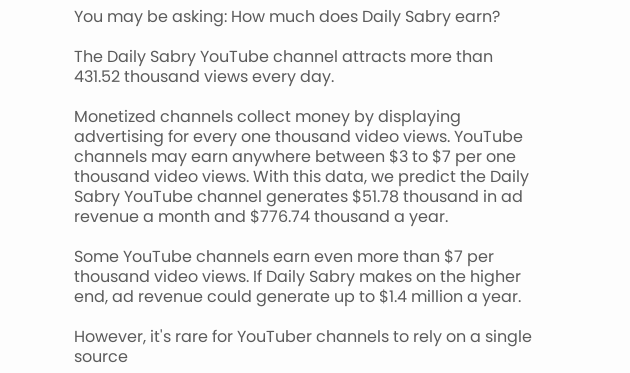You may be asking: How much does Daily Sabry earn?

The Daily Sabry YouTube channel attracts more than 431.52 thousand views every day.

Monetized channels collect money by displaying advertising for every one thousand video views. YouTube channels may earn anywhere between $3 to $7 per one thousand video views. With this data, we predict the Daily Sabry YouTube channel generates $51.78 thousand in ad revenue a month and $776.74 thousand a year.

Some YouTube channels earn even more than $7 per thousand video views. If Daily Sabry makes on the higher end, ad revenue could generate up to $1.4 million a year.

However, it's rare for YouTuber channels to rely on a single source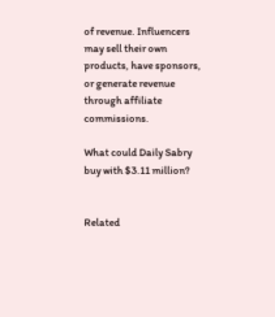of revenue. Influencers may sell their own products, have sponsors, or generate revenue through affiliate commissions.

What could Daily Sabry buy with $3.11 million?


Related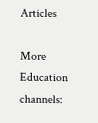Articles

More Education channels: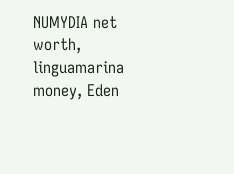NUMYDIA net worth, linguamarina money, Eden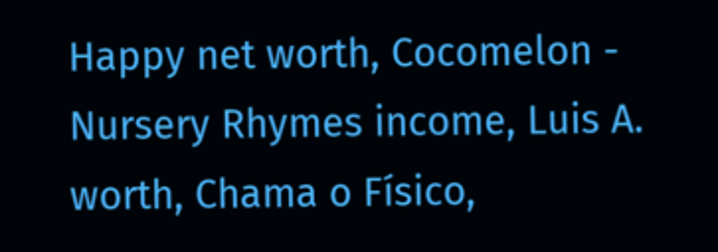Happy net worth, Cocomelon - Nursery Rhymes income, Luis A. worth, Chama o Físico,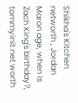Shikha's Kitchen networth , Jordan Maron age, when is Zach King's birthday?, tommyinit net worth